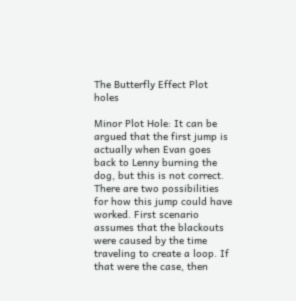The Butterfly Effect Plot holes

Minor Plot Hole: It can be argued that the first jump is actually when Evan goes back to Lenny burning the dog, but this is not correct. There are two possibilities for how this jump could have worked. First scenario assumes that the blackouts were caused by the time traveling to create a loop. If that were the case, then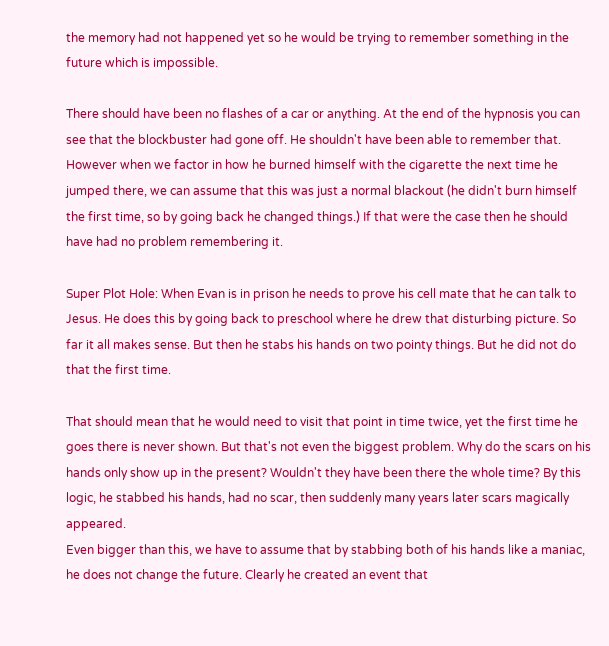the memory had not happened yet so he would be trying to remember something in the future which is impossible.

There should have been no flashes of a car or anything. At the end of the hypnosis you can see that the blockbuster had gone off. He shouldn't have been able to remember that. However when we factor in how he burned himself with the cigarette the next time he jumped there, we can assume that this was just a normal blackout (he didn't burn himself the first time, so by going back he changed things.) If that were the case then he should have had no problem remembering it.

Super Plot Hole: When Evan is in prison he needs to prove his cell mate that he can talk to Jesus. He does this by going back to preschool where he drew that disturbing picture. So far it all makes sense. But then he stabs his hands on two pointy things. But he did not do that the first time.

That should mean that he would need to visit that point in time twice, yet the first time he goes there is never shown. But that's not even the biggest problem. Why do the scars on his hands only show up in the present? Wouldn't they have been there the whole time? By this logic, he stabbed his hands, had no scar, then suddenly many years later scars magically appeared.
Even bigger than this, we have to assume that by stabbing both of his hands like a maniac, he does not change the future. Clearly he created an event that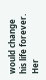would change his life forever. Her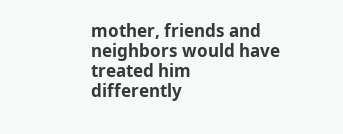mother, friends and neighbors would have treated him differently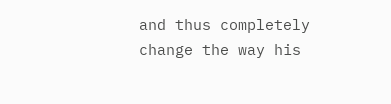and thus completely change the way his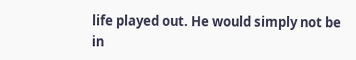life played out. He would simply not be in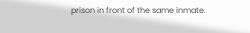prison in front of the same inmate.